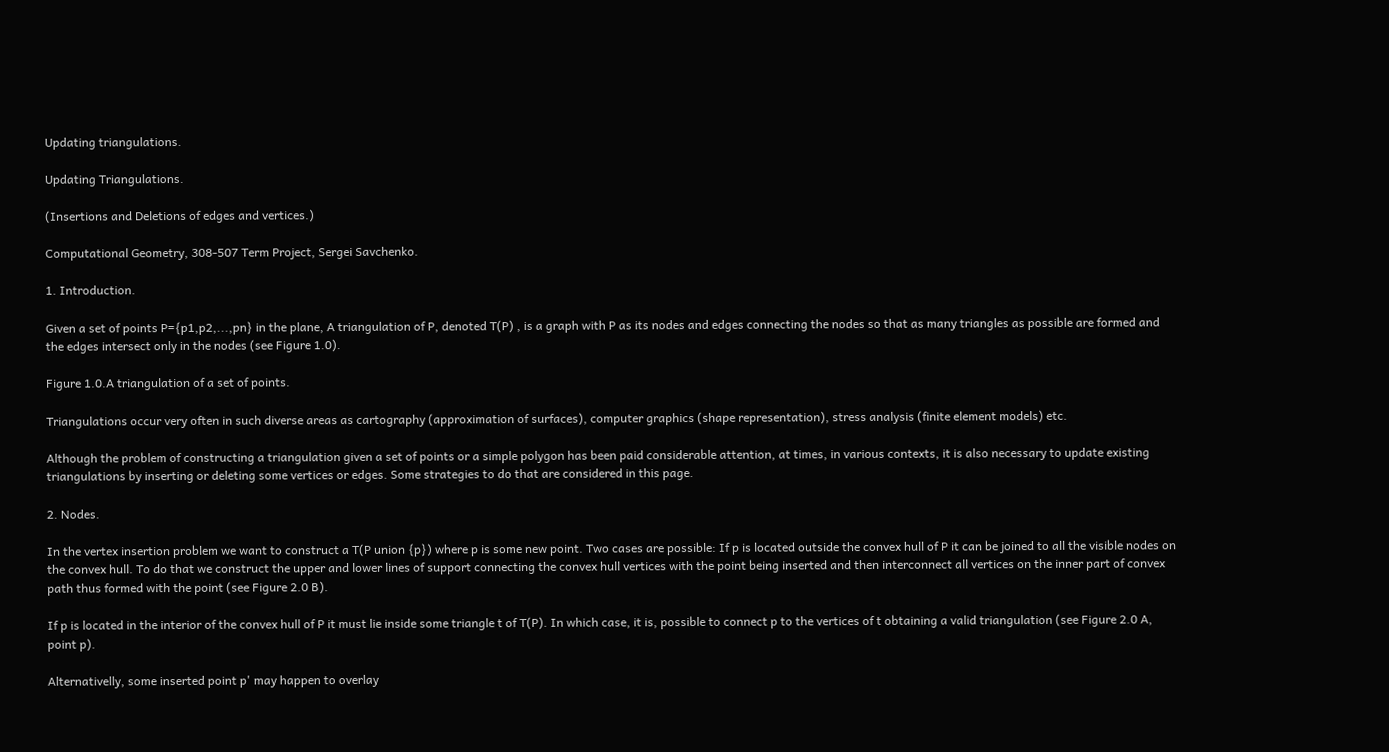Updating triangulations.

Updating Triangulations.

(Insertions and Deletions of edges and vertices.)

Computational Geometry, 308-507 Term Project, Sergei Savchenko.

1. Introduction.

Given a set of points P={p1,p2,...,pn} in the plane, A triangulation of P, denoted T(P) , is a graph with P as its nodes and edges connecting the nodes so that as many triangles as possible are formed and the edges intersect only in the nodes (see Figure 1.0).

Figure 1.0.A triangulation of a set of points.

Triangulations occur very often in such diverse areas as cartography (approximation of surfaces), computer graphics (shape representation), stress analysis (finite element models) etc.

Although the problem of constructing a triangulation given a set of points or a simple polygon has been paid considerable attention, at times, in various contexts, it is also necessary to update existing triangulations by inserting or deleting some vertices or edges. Some strategies to do that are considered in this page.

2. Nodes.

In the vertex insertion problem we want to construct a T(P union {p}) where p is some new point. Two cases are possible: If p is located outside the convex hull of P it can be joined to all the visible nodes on the convex hull. To do that we construct the upper and lower lines of support connecting the convex hull vertices with the point being inserted and then interconnect all vertices on the inner part of convex path thus formed with the point (see Figure 2.0 B).

If p is located in the interior of the convex hull of P it must lie inside some triangle t of T(P). In which case, it is, possible to connect p to the vertices of t obtaining a valid triangulation (see Figure 2.0 A, point p).

Alternativelly, some inserted point p' may happen to overlay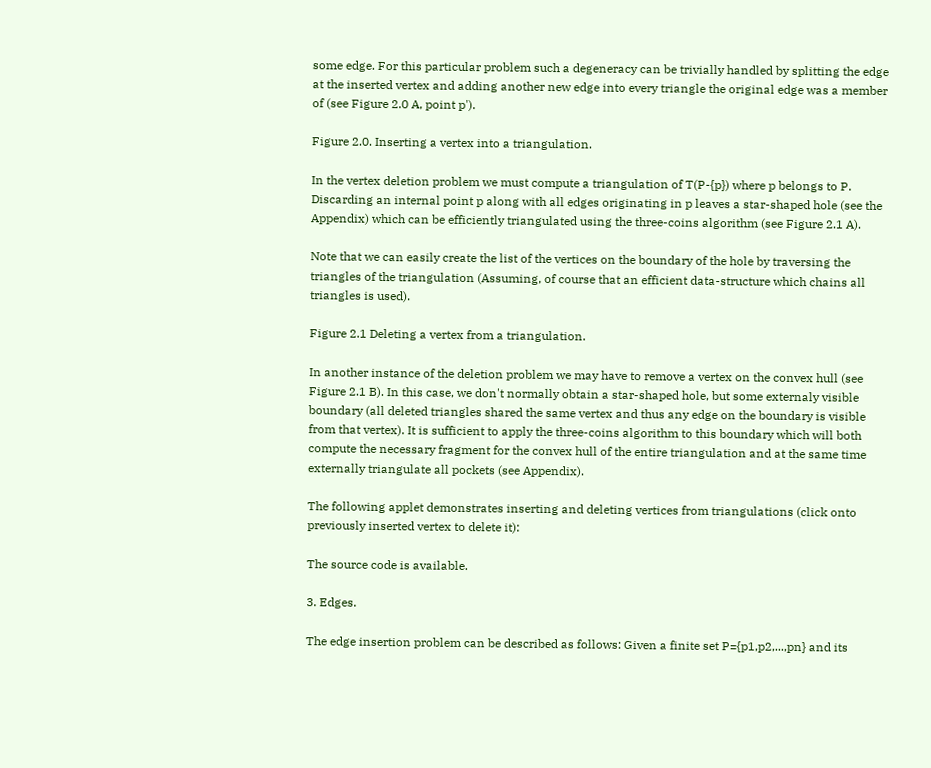some edge. For this particular problem such a degeneracy can be trivially handled by splitting the edge at the inserted vertex and adding another new edge into every triangle the original edge was a member of (see Figure 2.0 A, point p').

Figure 2.0. Inserting a vertex into a triangulation.

In the vertex deletion problem we must compute a triangulation of T(P-{p}) where p belongs to P. Discarding an internal point p along with all edges originating in p leaves a star-shaped hole (see the Appendix) which can be efficiently triangulated using the three-coins algorithm (see Figure 2.1 A).

Note that we can easily create the list of the vertices on the boundary of the hole by traversing the triangles of the triangulation (Assuming, of course that an efficient data-structure which chains all triangles is used).

Figure 2.1 Deleting a vertex from a triangulation.

In another instance of the deletion problem we may have to remove a vertex on the convex hull (see Figure 2.1 B). In this case, we don't normally obtain a star-shaped hole, but some externaly visible boundary (all deleted triangles shared the same vertex and thus any edge on the boundary is visible from that vertex). It is sufficient to apply the three-coins algorithm to this boundary which will both compute the necessary fragment for the convex hull of the entire triangulation and at the same time externally triangulate all pockets (see Appendix).

The following applet demonstrates inserting and deleting vertices from triangulations (click onto previously inserted vertex to delete it):

The source code is available.

3. Edges.

The edge insertion problem can be described as follows: Given a finite set P={p1,p2,...,pn} and its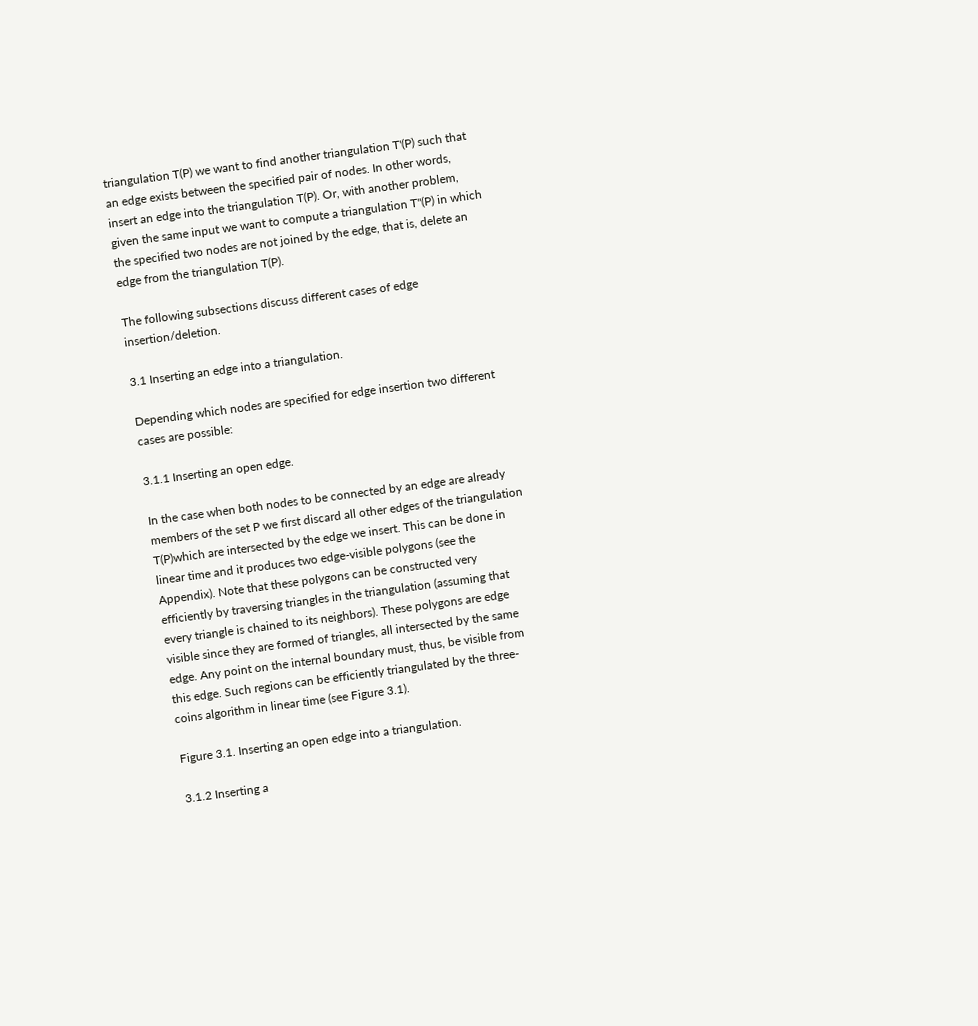triangulation T(P) we want to find another triangulation T'(P) such that an edge exists between the specified pair of nodes. In other words, insert an edge into the triangulation T(P). Or, with another problem, given the same input we want to compute a triangulation T''(P) in which the specified two nodes are not joined by the edge, that is, delete an edge from the triangulation T(P).

The following subsections discuss different cases of edge insertion/deletion.

3.1 Inserting an edge into a triangulation.

Depending which nodes are specified for edge insertion two different cases are possible:

3.1.1 Inserting an open edge.

In the case when both nodes to be connected by an edge are already members of the set P we first discard all other edges of the triangulation T(P)which are intersected by the edge we insert. This can be done in linear time and it produces two edge-visible polygons (see the Appendix). Note that these polygons can be constructed very efficiently by traversing triangles in the triangulation (assuming that every triangle is chained to its neighbors). These polygons are edge visible since they are formed of triangles, all intersected by the same edge. Any point on the internal boundary must, thus, be visible from this edge. Such regions can be efficiently triangulated by the three-coins algorithm in linear time (see Figure 3.1).

Figure 3.1. Inserting an open edge into a triangulation.

3.1.2 Inserting a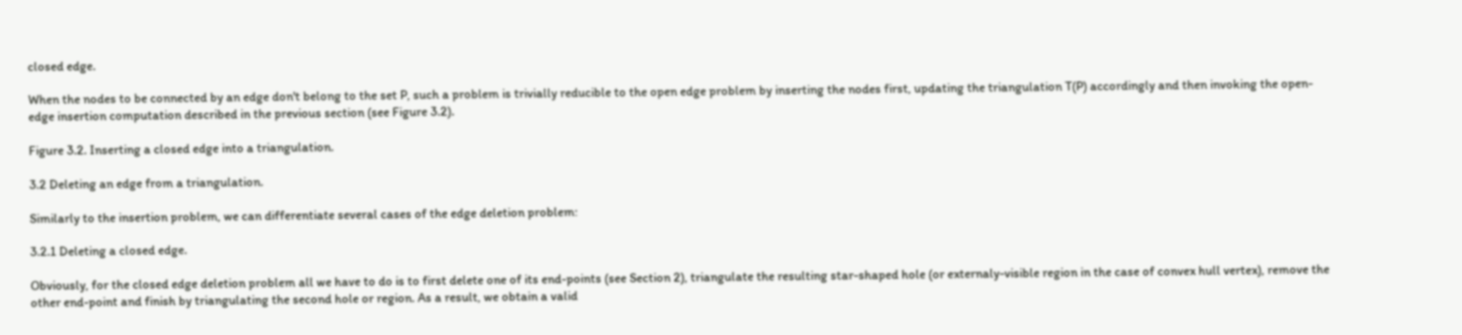closed edge.

When the nodes to be connected by an edge don't belong to the set P, such a problem is trivially reducible to the open edge problem by inserting the nodes first, updating the triangulation T(P) accordingly and then invoking the open-edge insertion computation described in the previous section (see Figure 3.2).

Figure 3.2. Inserting a closed edge into a triangulation.

3.2 Deleting an edge from a triangulation.

Similarly to the insertion problem, we can differentiate several cases of the edge deletion problem:

3.2.1 Deleting a closed edge.

Obviously, for the closed edge deletion problem all we have to do is to first delete one of its end-points (see Section 2), triangulate the resulting star-shaped hole (or externaly-visible region in the case of convex hull vertex), remove the other end-point and finish by triangulating the second hole or region. As a result, we obtain a valid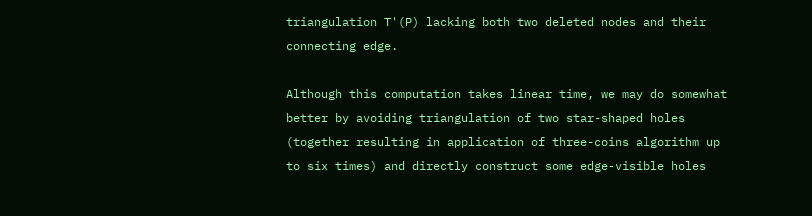triangulation T'(P) lacking both two deleted nodes and their connecting edge.

Although this computation takes linear time, we may do somewhat better by avoiding triangulation of two star-shaped holes (together resulting in application of three-coins algorithm up to six times) and directly construct some edge-visible holes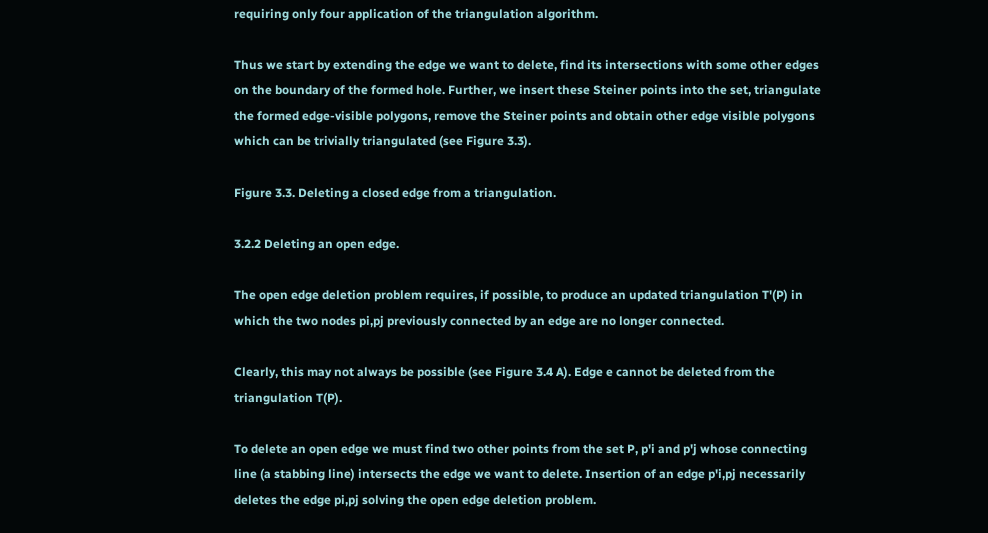requiring only four application of the triangulation algorithm.

Thus we start by extending the edge we want to delete, find its intersections with some other edges on the boundary of the formed hole. Further, we insert these Steiner points into the set, triangulate the formed edge-visible polygons, remove the Steiner points and obtain other edge visible polygons which can be trivially triangulated (see Figure 3.3).

Figure 3.3. Deleting a closed edge from a triangulation.

3.2.2 Deleting an open edge.

The open edge deletion problem requires, if possible, to produce an updated triangulation T'(P) in which the two nodes pi,pj previously connected by an edge are no longer connected.

Clearly, this may not always be possible (see Figure 3.4 A). Edge e cannot be deleted from the triangulation T(P).

To delete an open edge we must find two other points from the set P, p'i and p'j whose connecting line (a stabbing line) intersects the edge we want to delete. Insertion of an edge p'i,pj necessarily deletes the edge pi,pj solving the open edge deletion problem.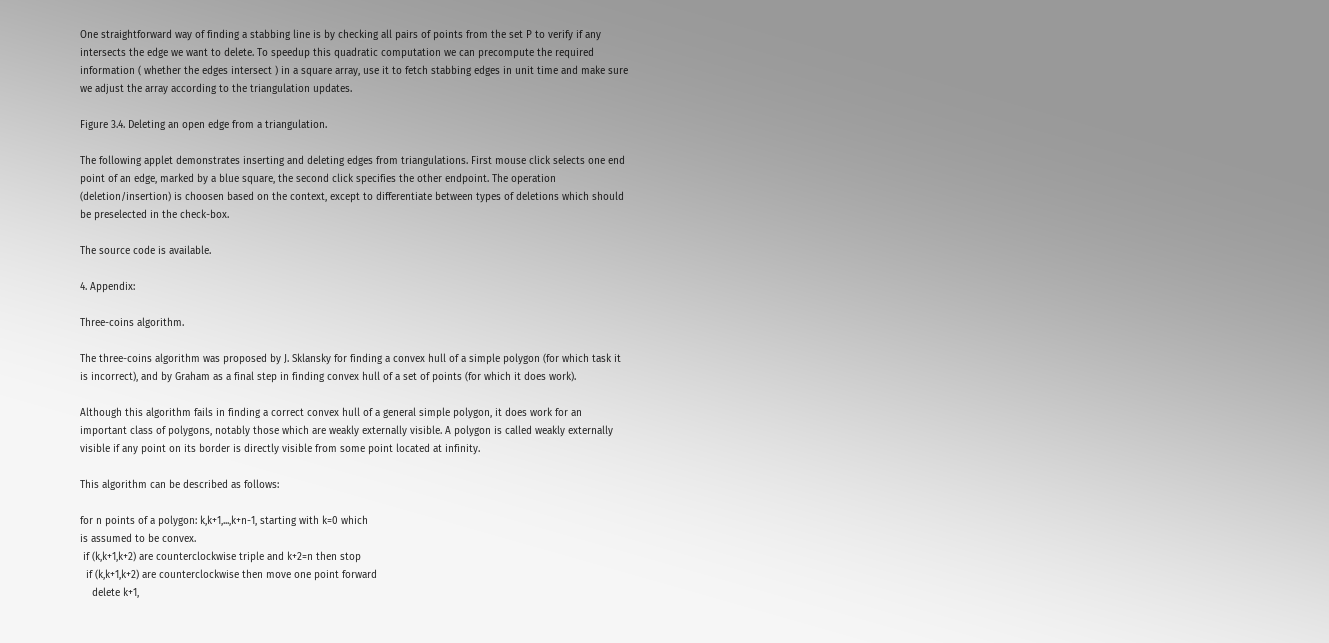One straightforward way of finding a stabbing line is by checking all pairs of points from the set P to verify if any intersects the edge we want to delete. To speedup this quadratic computation we can precompute the required information ( whether the edges intersect ) in a square array, use it to fetch stabbing edges in unit time and make sure we adjust the array according to the triangulation updates.

Figure 3.4. Deleting an open edge from a triangulation.

The following applet demonstrates inserting and deleting edges from triangulations. First mouse click selects one end point of an edge, marked by a blue square, the second click specifies the other endpoint. The operation (deletion/insertion) is choosen based on the context, except to differentiate between types of deletions which should be preselected in the check-box.

The source code is available.

4. Appendix:

Three-coins algorithm.

The three-coins algorithm was proposed by J. Sklansky for finding a convex hull of a simple polygon (for which task it is incorrect), and by Graham as a final step in finding convex hull of a set of points (for which it does work).

Although this algorithm fails in finding a correct convex hull of a general simple polygon, it does work for an important class of polygons, notably those which are weakly externally visible. A polygon is called weakly externally visible if any point on its border is directly visible from some point located at infinity.

This algorithm can be described as follows:

for n points of a polygon: k,k+1,...,k+n-1, starting with k=0 which
is assumed to be convex.
 if (k,k+1,k+2) are counterclockwise triple and k+2=n then stop
  if (k,k+1,k+2) are counterclockwise then move one point forward
    delete k+1,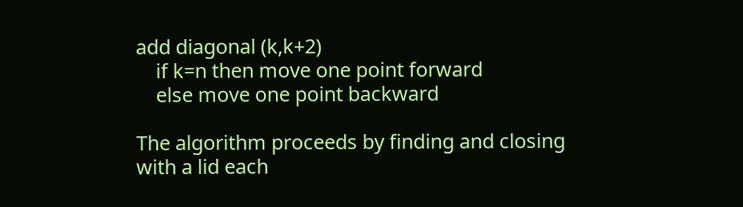add diagonal (k,k+2)
    if k=n then move one point forward
    else move one point backward

The algorithm proceeds by finding and closing with a lid each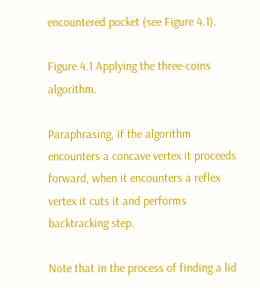encountered pocket (see Figure 4.1).

Figure 4.1 Applying the three-coins algorithm.

Paraphrasing, if the algorithm encounters a concave vertex it proceeds forward, when it encounters a reflex vertex it cuts it and performs backtracking step.

Note that in the process of finding a lid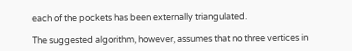each of the pockets has been externally triangulated.

The suggested algorithm, however, assumes that no three vertices in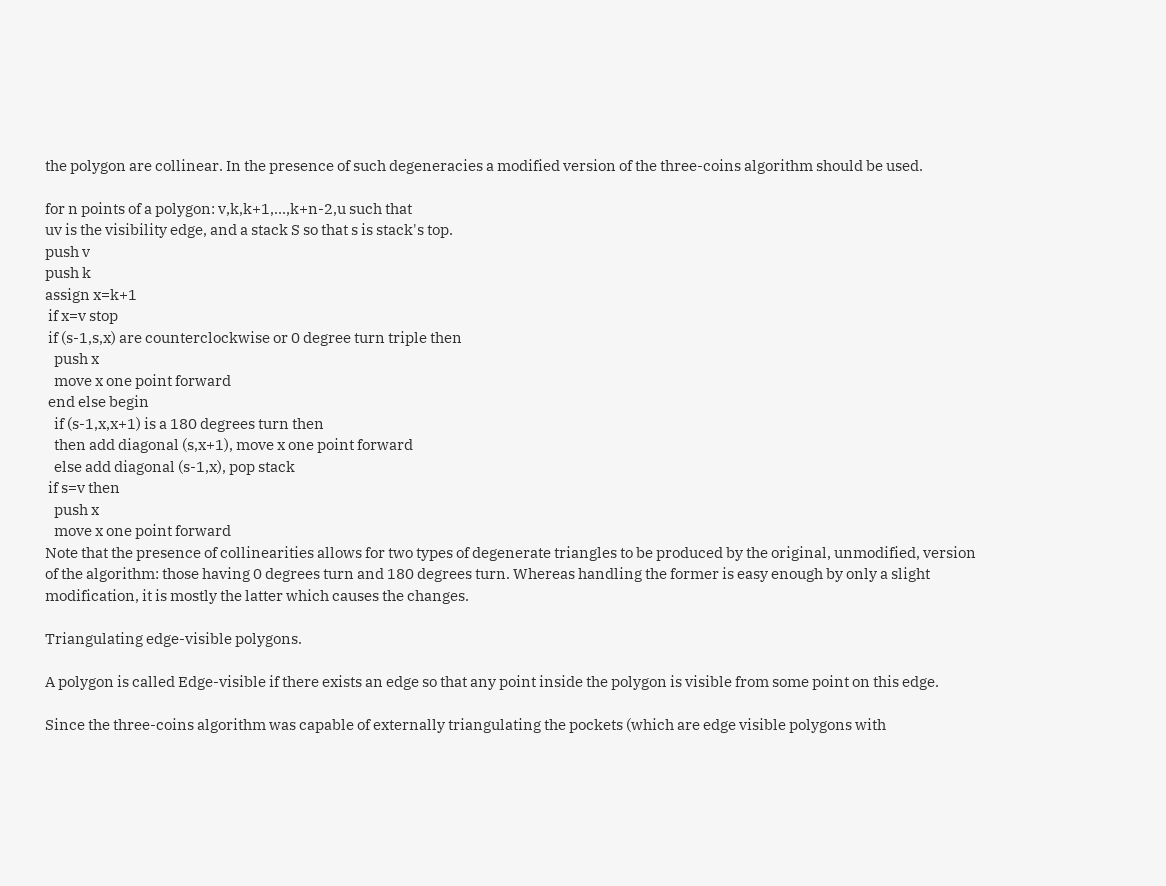the polygon are collinear. In the presence of such degeneracies a modified version of the three-coins algorithm should be used.

for n points of a polygon: v,k,k+1,...,k+n-2,u such that
uv is the visibility edge, and a stack S so that s is stack's top.
push v
push k
assign x=k+1
 if x=v stop
 if (s-1,s,x) are counterclockwise or 0 degree turn triple then
   push x
   move x one point forward
 end else begin
   if (s-1,x,x+1) is a 180 degrees turn then
   then add diagonal (s,x+1), move x one point forward
   else add diagonal (s-1,x), pop stack
 if s=v then
   push x
   move x one point forward
Note that the presence of collinearities allows for two types of degenerate triangles to be produced by the original, unmodified, version of the algorithm: those having 0 degrees turn and 180 degrees turn. Whereas handling the former is easy enough by only a slight modification, it is mostly the latter which causes the changes.

Triangulating edge-visible polygons.

A polygon is called Edge-visible if there exists an edge so that any point inside the polygon is visible from some point on this edge.

Since the three-coins algorithm was capable of externally triangulating the pockets (which are edge visible polygons with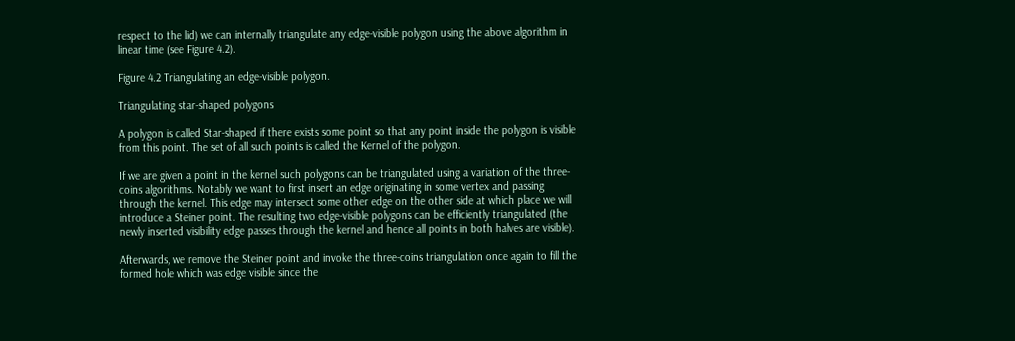respect to the lid) we can internally triangulate any edge-visible polygon using the above algorithm in linear time (see Figure 4.2).

Figure 4.2 Triangulating an edge-visible polygon.

Triangulating star-shaped polygons

A polygon is called Star-shaped if there exists some point so that any point inside the polygon is visible from this point. The set of all such points is called the Kernel of the polygon.

If we are given a point in the kernel such polygons can be triangulated using a variation of the three-coins algorithms. Notably we want to first insert an edge originating in some vertex and passing through the kernel. This edge may intersect some other edge on the other side at which place we will introduce a Steiner point. The resulting two edge-visible polygons can be efficiently triangulated (the newly inserted visibility edge passes through the kernel and hence all points in both halves are visible).

Afterwards, we remove the Steiner point and invoke the three-coins triangulation once again to fill the formed hole which was edge visible since the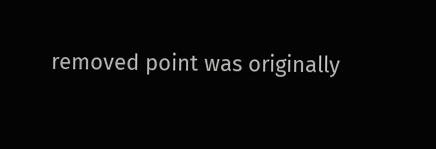removed point was originally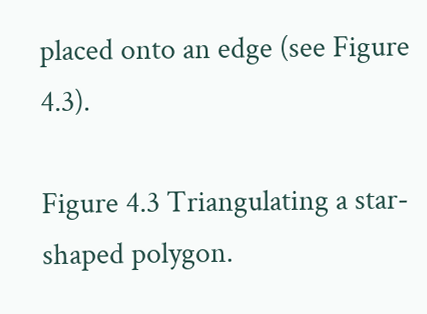placed onto an edge (see Figure 4.3).

Figure 4.3 Triangulating a star-shaped polygon.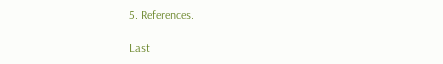5. References.

Last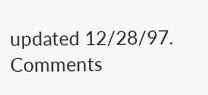updated 12/28/97. Comments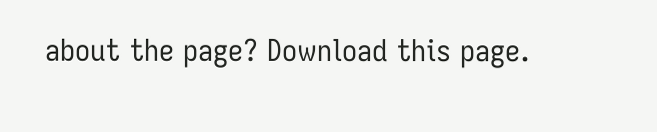about the page? Download this page.